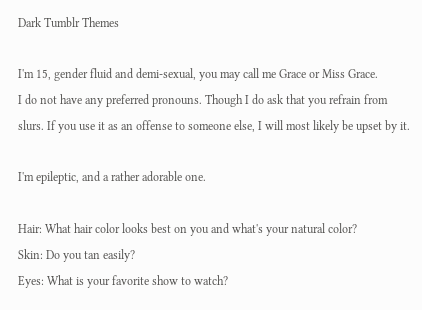Dark Tumblr Themes

I'm 15, gender fluid and demi-sexual, you may call me Grace or Miss Grace.
I do not have any preferred pronouns. Though I do ask that you refrain from slurs. If you use it as an offense to someone else, I will most likely be upset by it.

I'm epileptic, and a rather adorable one.

Hair: What hair color looks best on you and what's your natural color?
Skin: Do you tan easily?
Eyes: What is your favorite show to watch?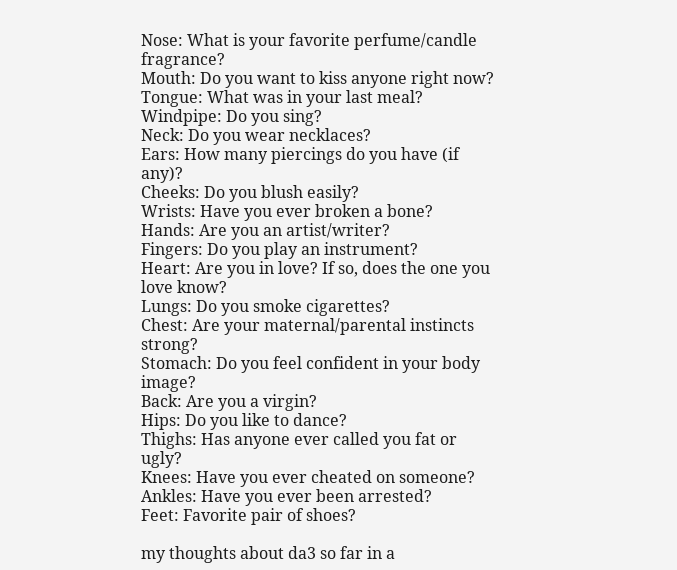Nose: What is your favorite perfume/candle fragrance?
Mouth: Do you want to kiss anyone right now?
Tongue: What was in your last meal?
Windpipe: Do you sing?
Neck: Do you wear necklaces?
Ears: How many piercings do you have (if any)?
Cheeks: Do you blush easily?
Wrists: Have you ever broken a bone?
Hands: Are you an artist/writer?
Fingers: Do you play an instrument?
Heart: Are you in love? If so, does the one you love know?
Lungs: Do you smoke cigarettes?
Chest: Are your maternal/parental instincts strong?
Stomach: Do you feel confident in your body image?
Back: Are you a virgin?
Hips: Do you like to dance?
Thighs: Has anyone ever called you fat or ugly?
Knees: Have you ever cheated on someone?
Ankles: Have you ever been arrested?
Feet: Favorite pair of shoes?

my thoughts about da3 so far in a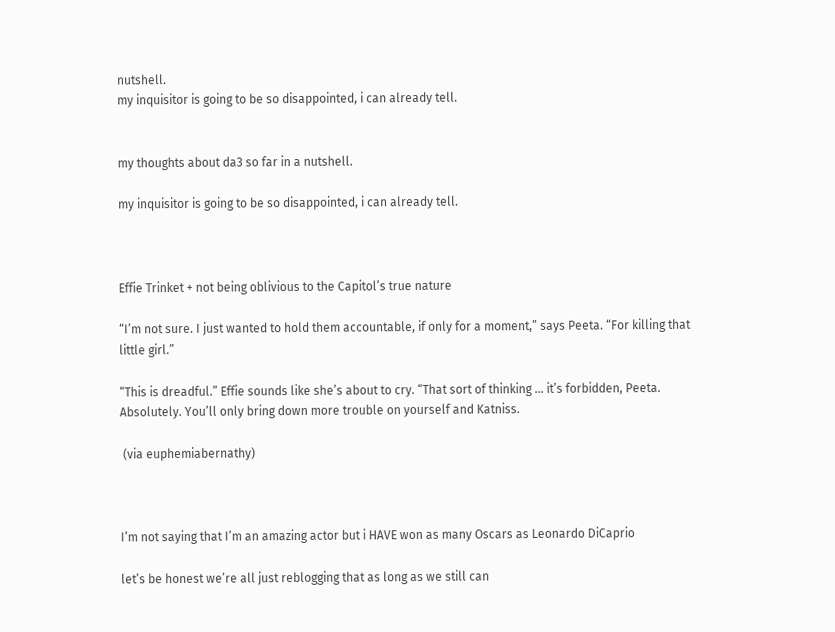nutshell.
my inquisitor is going to be so disappointed, i can already tell.


my thoughts about da3 so far in a nutshell.

my inquisitor is going to be so disappointed, i can already tell.



Effie Trinket + not being oblivious to the Capitol’s true nature

“I’m not sure. I just wanted to hold them accountable, if only for a moment,” says Peeta. “For killing that little girl.”

“This is dreadful.” Effie sounds like she’s about to cry. “That sort of thinking … it’s forbidden, Peeta. Absolutely. You’ll only bring down more trouble on yourself and Katniss.

 (via euphemiabernathy)



I’m not saying that I’m an amazing actor but i HAVE won as many Oscars as Leonardo DiCaprio

let’s be honest we’re all just reblogging that as long as we still can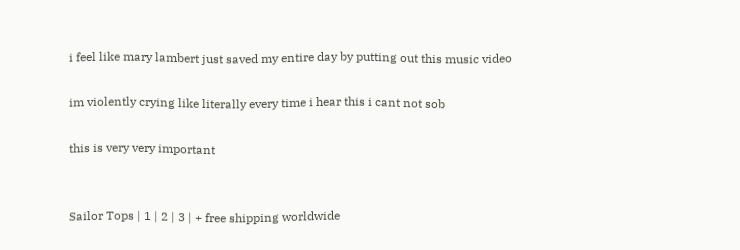i feel like mary lambert just saved my entire day by putting out this music video

im violently crying like literally every time i hear this i cant not sob

this is very very important


Sailor Tops | 1 | 2 | 3 | + free shipping worldwide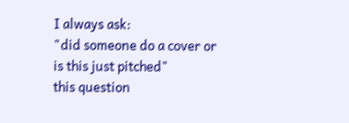I always ask:
"did someone do a cover or is this just pitched"
this question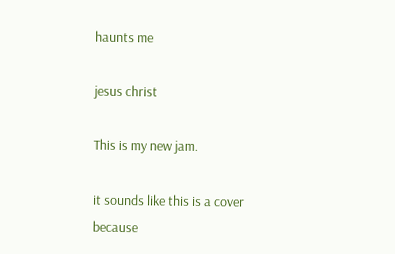haunts me

jesus christ

This is my new jam.

it sounds like this is a cover because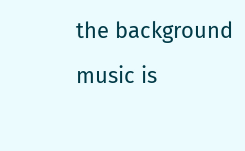the background music is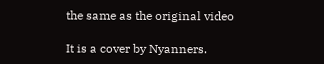the same as the original video

It is a cover by Nyanners.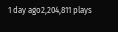1 day ago2,204,811 plays